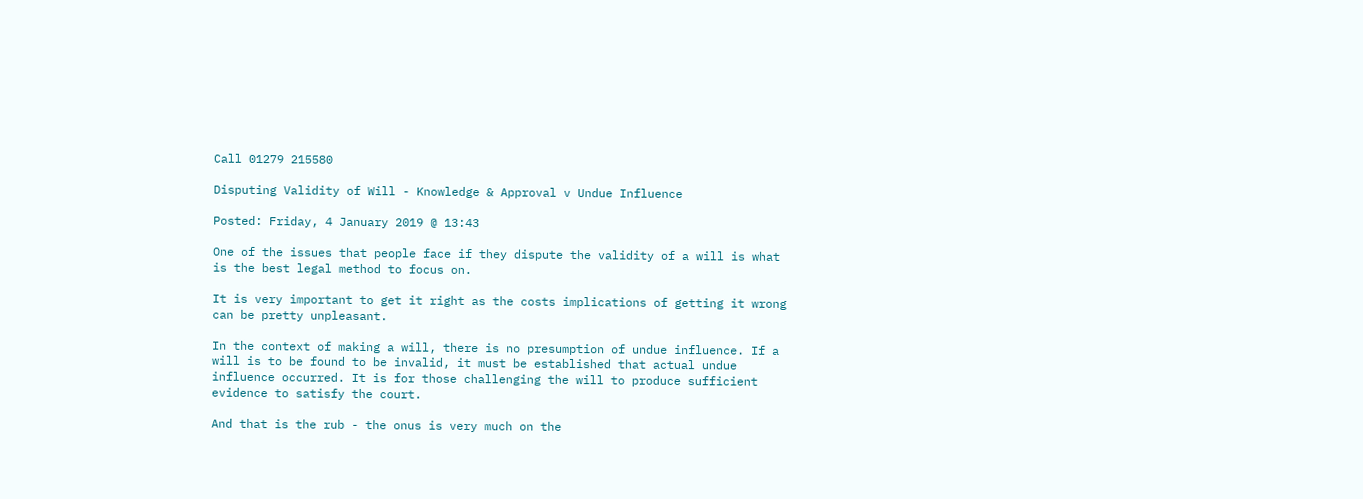Call 01279 215580

Disputing Validity of Will - Knowledge & Approval v Undue Influence

Posted: Friday, 4 January 2019 @ 13:43

One of the issues that people face if they dispute the validity of a will is what is the best legal method to focus on.

It is very important to get it right as the costs implications of getting it wrong can be pretty unpleasant.

In the context of making a will, there is no presumption of undue influence. If a will is to be found to be invalid, it must be established that actual undue influence occurred. It is for those challenging the will to produce sufficient evidence to satisfy the court.

And that is the rub - the onus is very much on the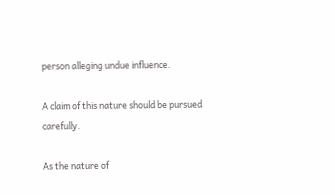person alleging undue influence.

A claim of this nature should be pursued carefully.

As the nature of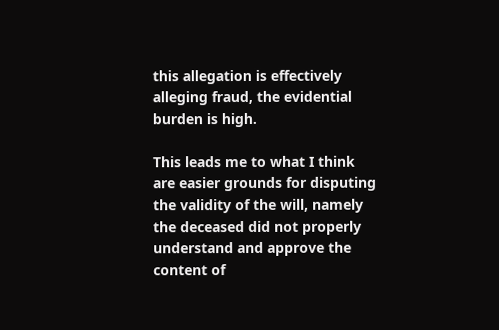this allegation is effectively alleging fraud, the evidential burden is high.

This leads me to what I think are easier grounds for disputing the validity of the will, namely the deceased did not properly understand and approve the content of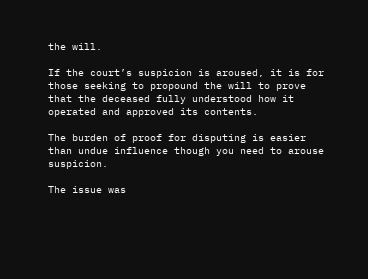the will.

If the court’s suspicion is aroused, it is for those seeking to propound the will to prove that the deceased fully understood how it operated and approved its contents.

The burden of proof for disputing is easier than undue influence though you need to arouse suspicion.

The issue was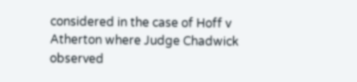considered in the case of Hoff v Atherton where Judge Chadwick observed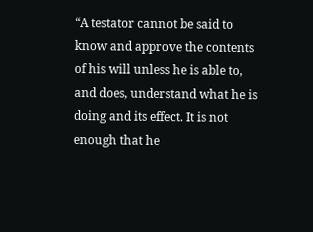“A testator cannot be said to know and approve the contents of his will unless he is able to, and does, understand what he is doing and its effect. It is not enough that he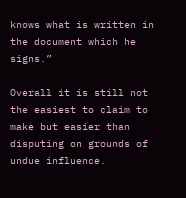knows what is written in the document which he signs.”

Overall it is still not the easiest to claim to make but easier than disputing on grounds of undue influence.